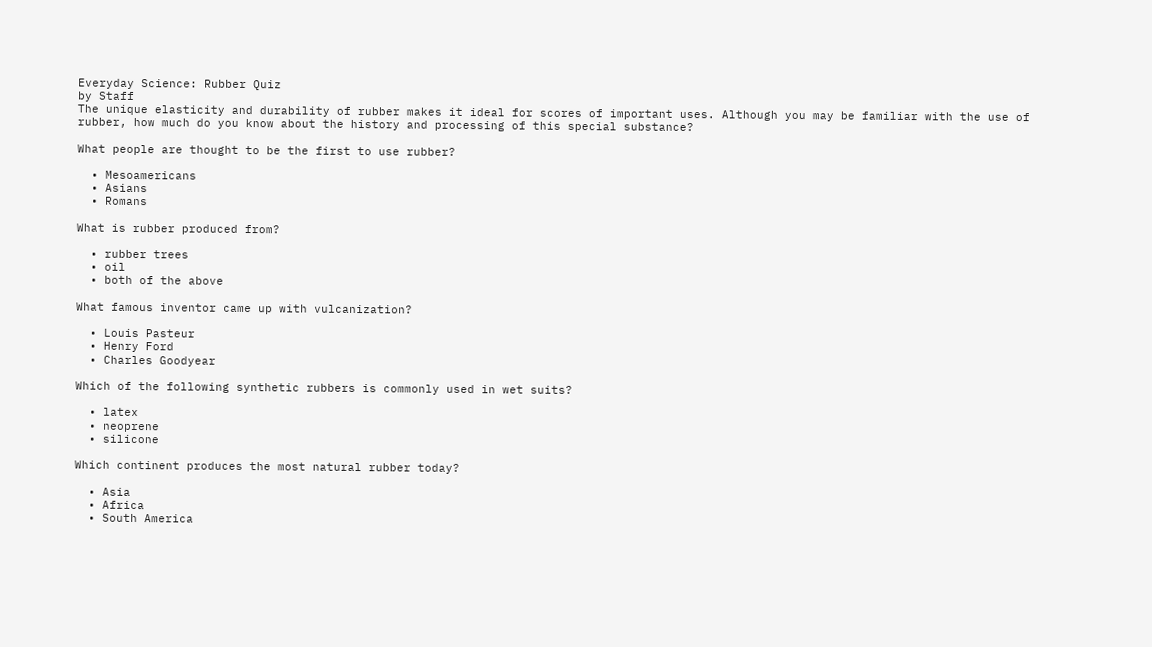Everyday Science: Rubber Quiz
by Staff
The unique elasticity and durability of rubber makes it ideal for scores of important uses. Although you may be familiar with the use of rubber, how much do you know about the history and processing of this special substance?

What people are thought to be the first to use rubber?

  • Mesoamericans
  • Asians
  • Romans

What is rubber produced from?

  • rubber trees
  • oil
  • both of the above

What famous inventor came up with vulcanization?

  • Louis Pasteur
  • Henry Ford
  • Charles Goodyear

Which of the following synthetic rubbers is commonly used in wet suits?

  • latex
  • neoprene
  • silicone

Which continent produces the most natural rubber today?

  • Asia
  • Africa
  • South America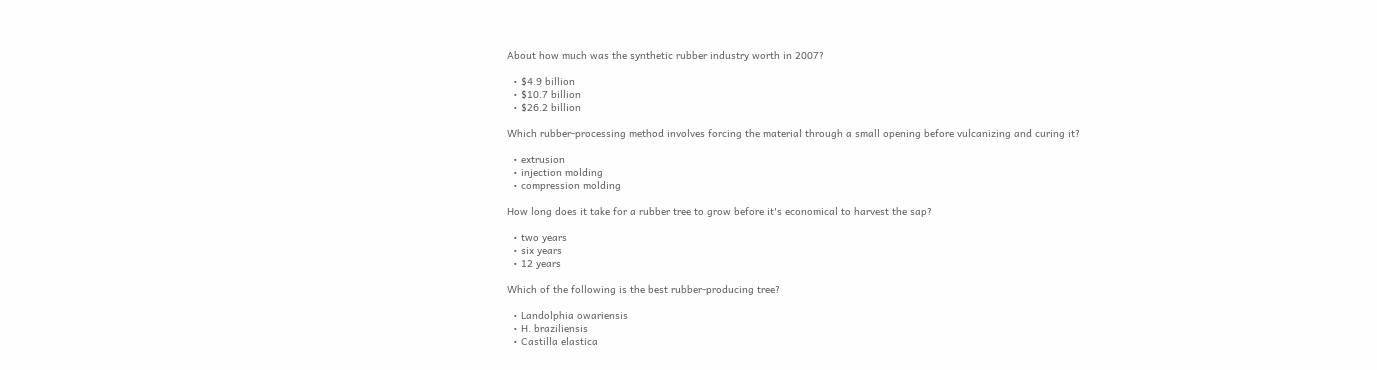About how much was the synthetic rubber industry worth in 2007?

  • $4.9 billion
  • $10.7 billion
  • $26.2 billion

Which rubber-processing method involves forcing the material through a small opening before vulcanizing and curing it?

  • extrusion
  • injection molding
  • compression molding

How long does it take for a rubber tree to grow before it's economical to harvest the sap?

  • two years
  • six years
  • 12 years

Which of the following is the best rubber-producing tree?

  • Landolphia owariensis
  • H. braziliensis
  • Castilla elastica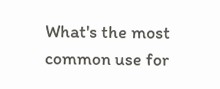What's the most common use for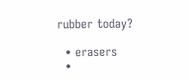rubber today?

  • erasers
  •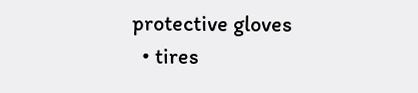protective gloves
  • tires